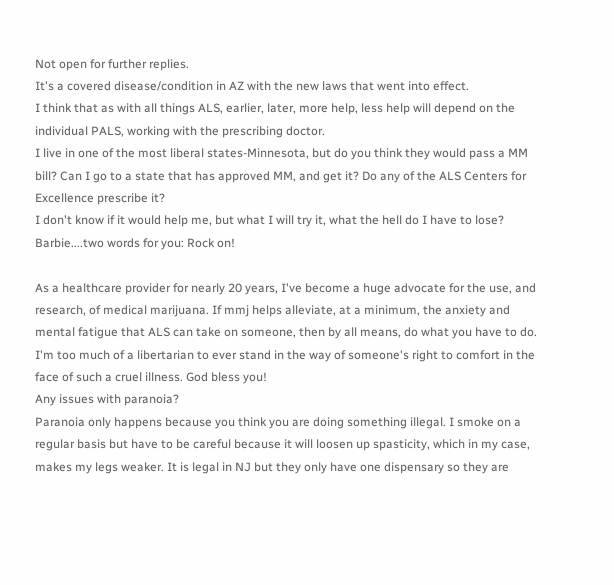Not open for further replies.
It's a covered disease/condition in AZ with the new laws that went into effect.
I think that as with all things ALS, earlier, later, more help, less help will depend on the individual PALS, working with the prescribing doctor.
I live in one of the most liberal states-Minnesota, but do you think they would pass a MM bill? Can I go to a state that has approved MM, and get it? Do any of the ALS Centers for Excellence prescribe it?
I don't know if it would help me, but what I will try it, what the hell do I have to lose?
Barbie....two words for you: Rock on!

As a healthcare provider for nearly 20 years, I've become a huge advocate for the use, and research, of medical marijuana. If mmj helps alleviate, at a minimum, the anxiety and mental fatigue that ALS can take on someone, then by all means, do what you have to do. I'm too much of a libertarian to ever stand in the way of someone's right to comfort in the face of such a cruel illness. God bless you!
Any issues with paranoia?
Paranoia only happens because you think you are doing something illegal. I smoke on a regular basis but have to be careful because it will loosen up spasticity, which in my case, makes my legs weaker. It is legal in NJ but they only have one dispensary so they are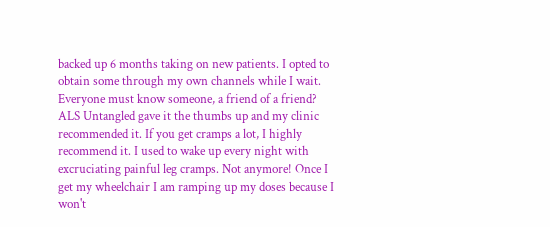backed up 6 months taking on new patients. I opted to obtain some through my own channels while I wait. Everyone must know someone, a friend of a friend? ALS Untangled gave it the thumbs up and my clinic recommended it. If you get cramps a lot, I highly recommend it. I used to wake up every night with excruciating painful leg cramps. Not anymore! Once I get my wheelchair I am ramping up my doses because I won't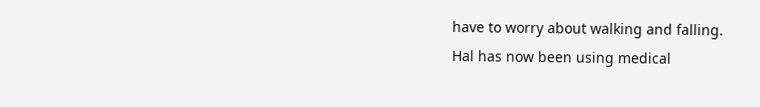have to worry about walking and falling.
Hal has now been using medical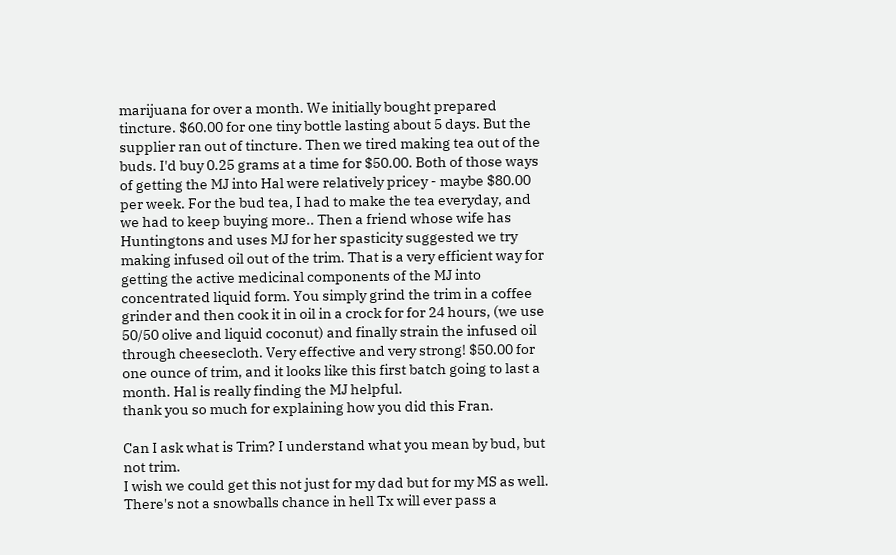marijuana for over a month. We initially bought prepared tincture. $60.00 for one tiny bottle lasting about 5 days. But the supplier ran out of tincture. Then we tired making tea out of the buds. I'd buy 0.25 grams at a time for $50.00. Both of those ways of getting the MJ into Hal were relatively pricey - maybe $80.00 per week. For the bud tea, I had to make the tea everyday, and we had to keep buying more.. Then a friend whose wife has Huntingtons and uses MJ for her spasticity suggested we try making infused oil out of the trim. That is a very efficient way for getting the active medicinal components of the MJ into concentrated liquid form. You simply grind the trim in a coffee grinder and then cook it in oil in a crock for for 24 hours, (we use 50/50 olive and liquid coconut) and finally strain the infused oil through cheesecloth. Very effective and very strong! $50.00 for one ounce of trim, and it looks like this first batch going to last a month. Hal is really finding the MJ helpful.
thank you so much for explaining how you did this Fran.

Can I ask what is Trim? I understand what you mean by bud, but not trim.
I wish we could get this not just for my dad but for my MS as well. There's not a snowballs chance in hell Tx will ever pass a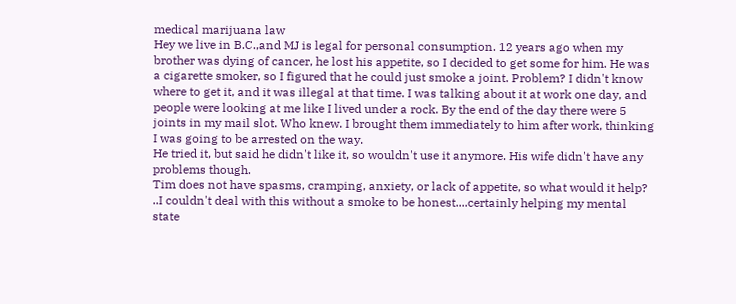medical marijuana law
Hey we live in B.C.,and MJ is legal for personal consumption. 12 years ago when my brother was dying of cancer, he lost his appetite, so I decided to get some for him. He was a cigarette smoker, so I figured that he could just smoke a joint. Problem? I didn't know where to get it, and it was illegal at that time. I was talking about it at work one day, and people were looking at me like I lived under a rock. By the end of the day there were 5 joints in my mail slot. Who knew. I brought them immediately to him after work, thinking I was going to be arrested on the way.
He tried it, but said he didn't like it, so wouldn't use it anymore. His wife didn't have any problems though.
Tim does not have spasms, cramping, anxiety, or lack of appetite, so what would it help?
..I couldn't deal with this without a smoke to be honest....certainly helping my mental state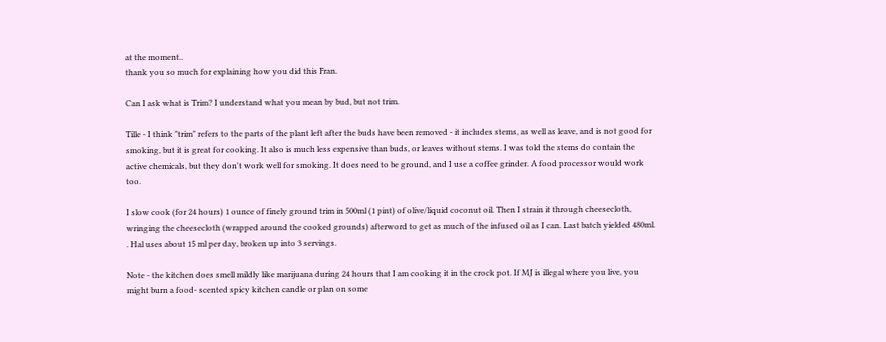at the moment..
thank you so much for explaining how you did this Fran.

Can I ask what is Trim? I understand what you mean by bud, but not trim.

Tille - I think "trim" refers to the parts of the plant left after the buds have been removed - it includes stems, as well as leave, and is not good for smoking, but it is great for cooking. It also is much less expensive than buds, or leaves without stems. I was told the stems do contain the active chemicals, but they don't work well for smoking. It does need to be ground, and I use a coffee grinder. A food processor would work too.

I slow cook (for 24 hours) 1 ounce of finely ground trim in 500ml (1 pint) of olive/liquid coconut oil. Then I strain it through cheesecloth, wringing the cheesecloth (wrapped around the cooked grounds) afterword to get as much of the infused oil as I can. Last batch yielded 480ml. . Hal uses about 15 ml per day, broken up into 3 servings.

Note - the kitchen does smell mildly like marijuana during 24 hours that I am cooking it in the crock pot. If MJ is illegal where you live, you might burn a food- scented spicy kitchen candle or plan on some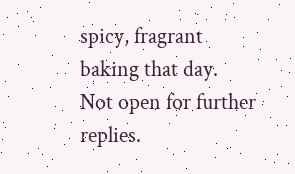spicy, fragrant baking that day.
Not open for further replies.